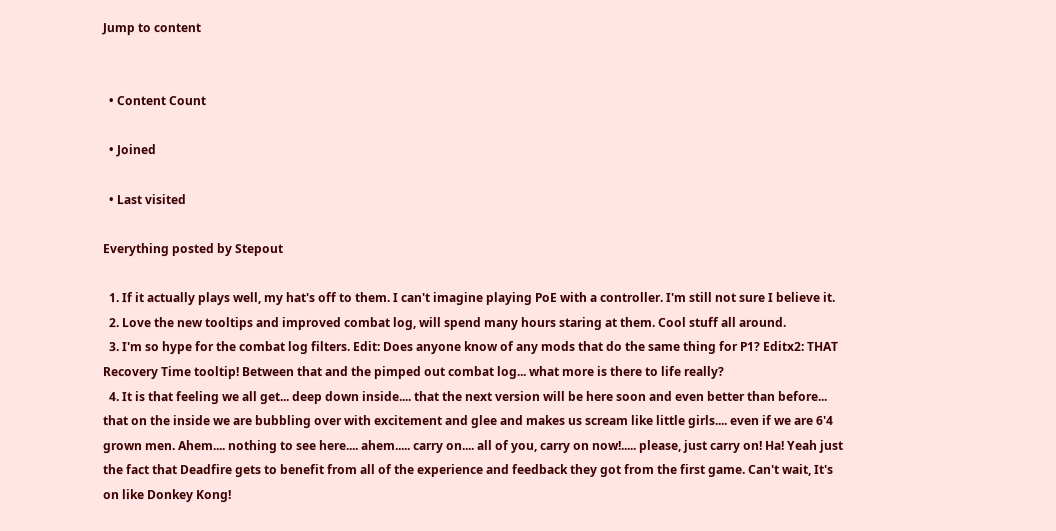Jump to content


  • Content Count

  • Joined

  • Last visited

Everything posted by Stepout

  1. If it actually plays well, my hat's off to them. I can't imagine playing PoE with a controller. I'm still not sure I believe it.
  2. Love the new tooltips and improved combat log, will spend many hours staring at them. Cool stuff all around.
  3. I'm so hype for the combat log filters. Edit: Does anyone know of any mods that do the same thing for P1? Editx2: THAT Recovery Time tooltip! Between that and the pimped out combat log... what more is there to life really?
  4. It is that feeling we all get... deep down inside.... that the next version will be here soon and even better than before... that on the inside we are bubbling over with excitement and glee and makes us scream like little girls.... even if we are 6'4 grown men. Ahem.... nothing to see here.... ahem..... carry on.... all of you, carry on now!..... please, just carry on! Ha! Yeah just the fact that Deadfire gets to benefit from all of the experience and feedback they got from the first game. Can't wait, It's on like Donkey Kong!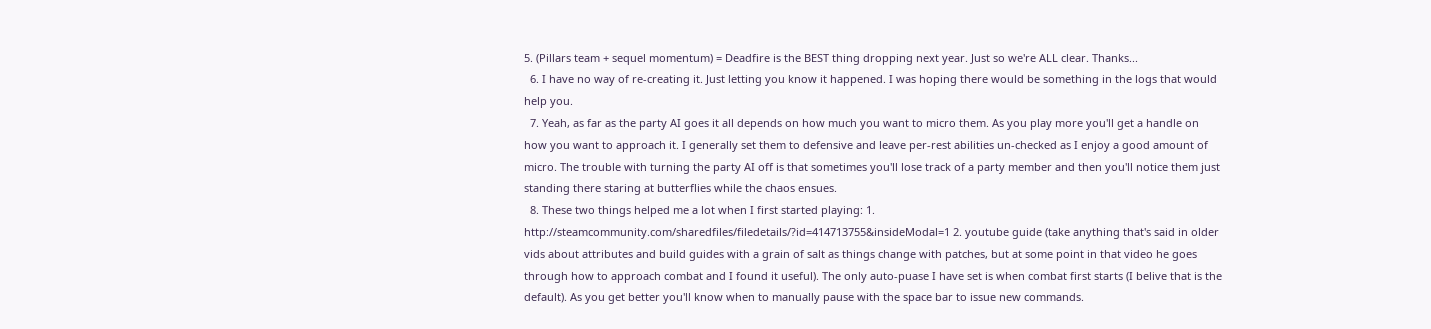5. (Pillars team + sequel momentum) = Deadfire is the BEST thing dropping next year. Just so we're ALL clear. Thanks...
  6. I have no way of re-creating it. Just letting you know it happened. I was hoping there would be something in the logs that would help you.
  7. Yeah, as far as the party AI goes it all depends on how much you want to micro them. As you play more you'll get a handle on how you want to approach it. I generally set them to defensive and leave per-rest abilities un-checked as I enjoy a good amount of micro. The trouble with turning the party AI off is that sometimes you'll lose track of a party member and then you'll notice them just standing there staring at butterflies while the chaos ensues.
  8. These two things helped me a lot when I first started playing: 1. http://steamcommunity.com/sharedfiles/filedetails/?id=414713755&insideModal=1 2. youtube guide (take anything that's said in older vids about attributes and build guides with a grain of salt as things change with patches, but at some point in that video he goes through how to approach combat and I found it useful). The only auto-puase I have set is when combat first starts (I belive that is the default). As you get better you'll know when to manually pause with the space bar to issue new commands.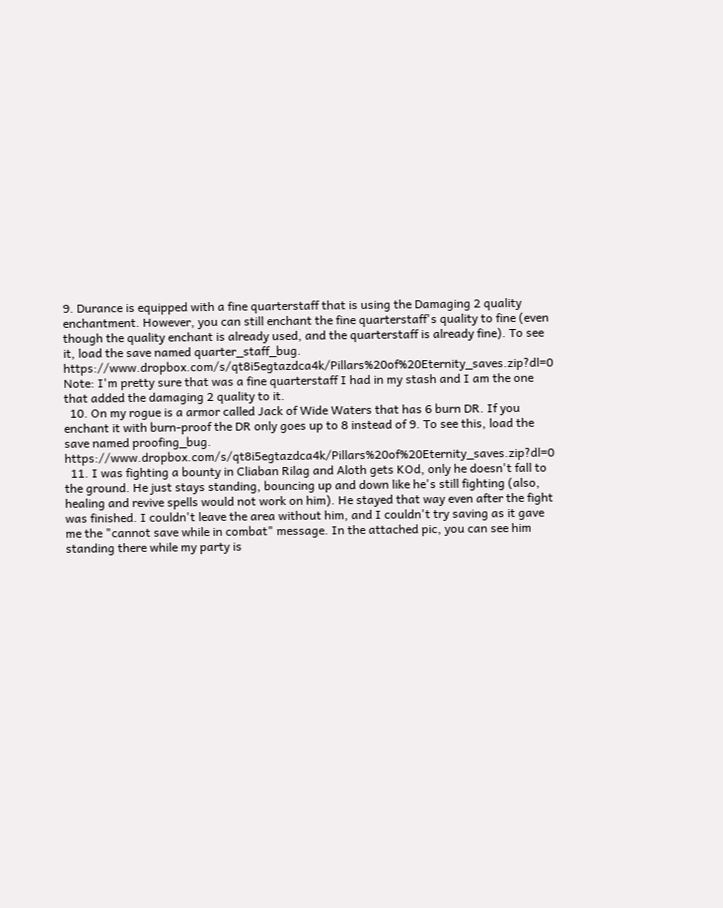9. Durance is equipped with a fine quarterstaff that is using the Damaging 2 quality enchantment. However, you can still enchant the fine quarterstaff's quality to fine (even though the quality enchant is already used, and the quarterstaff is already fine). To see it, load the save named quarter_staff_bug. https://www.dropbox.com/s/qt8i5egtazdca4k/Pillars%20of%20Eternity_saves.zip?dl=0 Note: I'm pretty sure that was a fine quarterstaff I had in my stash and I am the one that added the damaging 2 quality to it.
  10. On my rogue is a armor called Jack of Wide Waters that has 6 burn DR. If you enchant it with burn-proof the DR only goes up to 8 instead of 9. To see this, load the save named proofing_bug. https://www.dropbox.com/s/qt8i5egtazdca4k/Pillars%20of%20Eternity_saves.zip?dl=0
  11. I was fighting a bounty in Cliaban Rilag and Aloth gets KOd, only he doesn't fall to the ground. He just stays standing, bouncing up and down like he's still fighting (also, healing and revive spells would not work on him). He stayed that way even after the fight was finished. I couldn't leave the area without him, and I couldn't try saving as it gave me the "cannot save while in combat" message. In the attached pic, you can see him standing there while my party is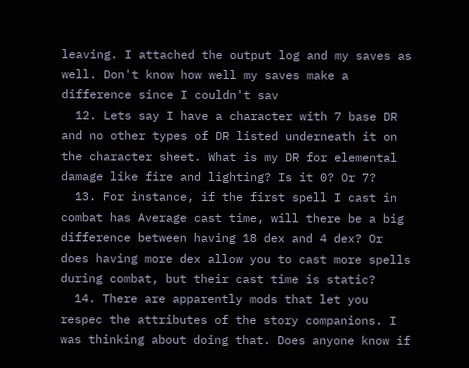leaving. I attached the output log and my saves as well. Don't know how well my saves make a difference since I couldn't sav
  12. Lets say I have a character with 7 base DR and no other types of DR listed underneath it on the character sheet. What is my DR for elemental damage like fire and lighting? Is it 0? Or 7?
  13. For instance, if the first spell I cast in combat has Average cast time, will there be a big difference between having 18 dex and 4 dex? Or does having more dex allow you to cast more spells during combat, but their cast time is static?
  14. There are apparently mods that let you respec the attributes of the story companions. I was thinking about doing that. Does anyone know if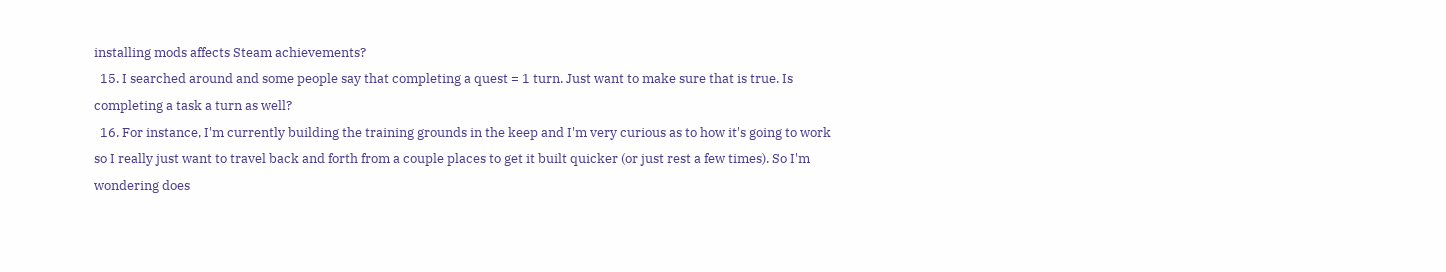installing mods affects Steam achievements?
  15. I searched around and some people say that completing a quest = 1 turn. Just want to make sure that is true. Is completing a task a turn as well?
  16. For instance, I'm currently building the training grounds in the keep and I'm very curious as to how it's going to work so I really just want to travel back and forth from a couple places to get it built quicker (or just rest a few times). So I'm wondering does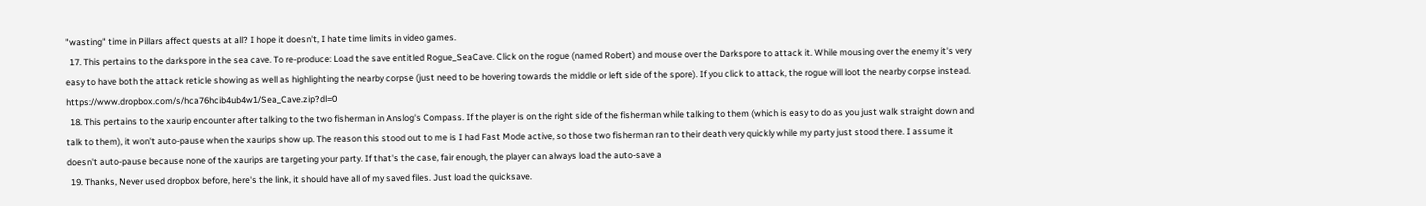"wasting" time in Pillars affect quests at all? I hope it doesn't, I hate time limits in video games.
  17. This pertains to the darkspore in the sea cave. To re-produce: Load the save entitled Rogue_SeaCave. Click on the rogue (named Robert) and mouse over the Darkspore to attack it. While mousing over the enemy it's very easy to have both the attack reticle showing as well as highlighting the nearby corpse (just need to be hovering towards the middle or left side of the spore). If you click to attack, the rogue will loot the nearby corpse instead. https://www.dropbox.com/s/hca76hcib4ub4w1/Sea_Cave.zip?dl=0
  18. This pertains to the xaurip encounter after talking to the two fisherman in Anslog's Compass. If the player is on the right side of the fisherman while talking to them (which is easy to do as you just walk straight down and talk to them), it won't auto-pause when the xaurips show up. The reason this stood out to me is I had Fast Mode active, so those two fisherman ran to their death very quickly while my party just stood there. I assume it doesn't auto-pause because none of the xaurips are targeting your party. If that's the case, fair enough, the player can always load the auto-save a
  19. Thanks, Never used dropbox before, here's the link, it should have all of my saved files. Just load the quicksave.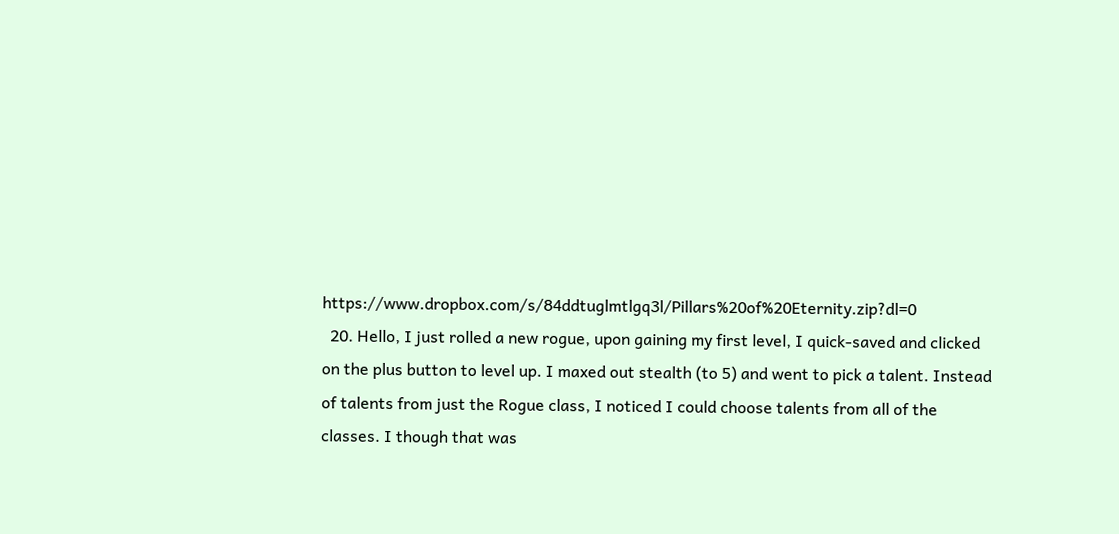https://www.dropbox.com/s/84ddtuglmtlgq3l/Pillars%20of%20Eternity.zip?dl=0
  20. Hello, I just rolled a new rogue, upon gaining my first level, I quick-saved and clicked on the plus button to level up. I maxed out stealth (to 5) and went to pick a talent. Instead of talents from just the Rogue class, I noticed I could choose talents from all of the classes. I though that was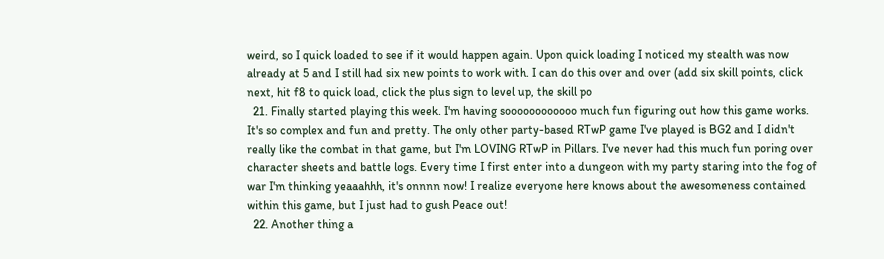weird, so I quick loaded to see if it would happen again. Upon quick loading I noticed my stealth was now already at 5 and I still had six new points to work with. I can do this over and over (add six skill points, click next, hit f8 to quick load, click the plus sign to level up, the skill po
  21. Finally started playing this week. I'm having soooooooooooo much fun figuring out how this game works. It's so complex and fun and pretty. The only other party-based RTwP game I've played is BG2 and I didn't really like the combat in that game, but I'm LOVING RTwP in Pillars. I've never had this much fun poring over character sheets and battle logs. Every time I first enter into a dungeon with my party staring into the fog of war I'm thinking yeaaahhh, it's onnnn now! I realize everyone here knows about the awesomeness contained within this game, but I just had to gush Peace out!
  22. Another thing a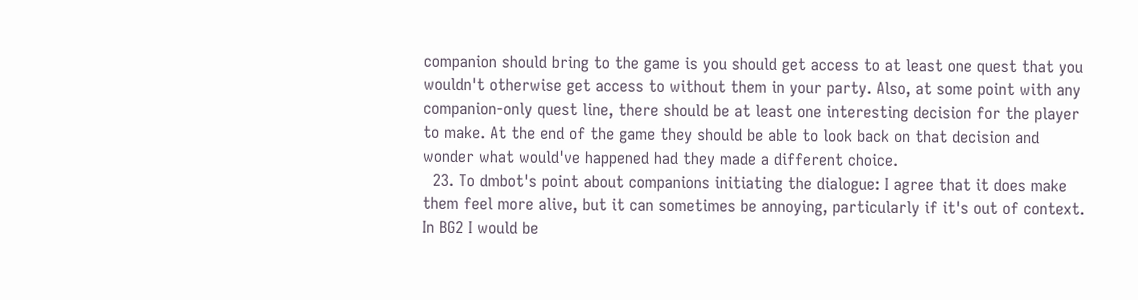companion should bring to the game is you should get access to at least one quest that you wouldn't otherwise get access to without them in your party. Also, at some point with any companion-only quest line, there should be at least one interesting decision for the player to make. At the end of the game they should be able to look back on that decision and wonder what would've happened had they made a different choice.
  23. To dmbot's point about companions initiating the dialogue: I agree that it does make them feel more alive, but it can sometimes be annoying, particularly if it's out of context. In BG2 I would be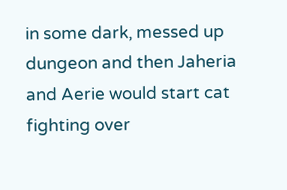in some dark, messed up dungeon and then Jaheria and Aerie would start cat fighting over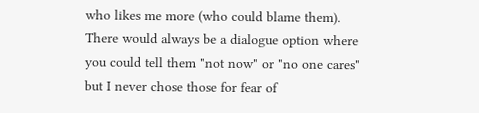who likes me more (who could blame them). There would always be a dialogue option where you could tell them "not now" or "no one cares" but I never chose those for fear of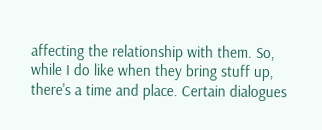affecting the relationship with them. So, while I do like when they bring stuff up, there's a time and place. Certain dialogues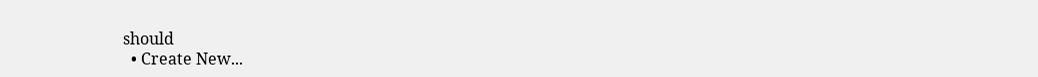should
  • Create New...